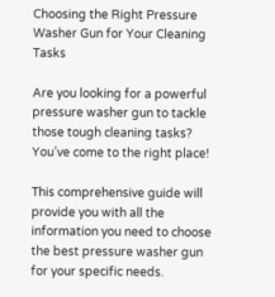Choosing the Right Pressure Washer Gun for Your Cleaning Tasks

Are you looking for a powerful pressure washer gun to tackle those tough cleaning tasks? You’ve come to the right place!

This comprehensive guide will provide you with all the information you need to choose the best pressure washer gun for your specific needs.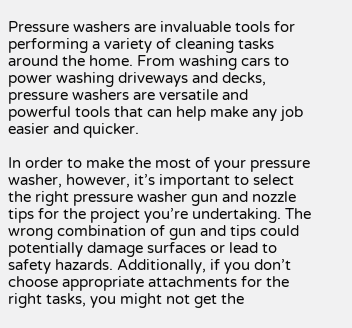Pressure washers are invaluable tools for performing a variety of cleaning tasks around the home. From washing cars to power washing driveways and decks, pressure washers are versatile and powerful tools that can help make any job easier and quicker.

In order to make the most of your pressure washer, however, it’s important to select the right pressure washer gun and nozzle tips for the project you’re undertaking. The wrong combination of gun and tips could potentially damage surfaces or lead to safety hazards. Additionally, if you don’t choose appropriate attachments for the right tasks, you might not get the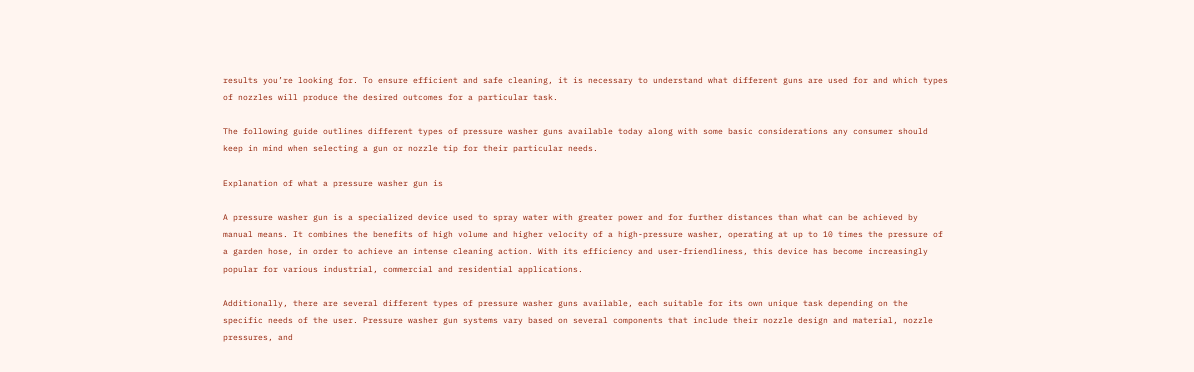results you’re looking for. To ensure efficient and safe cleaning, it is necessary to understand what different guns are used for and which types of nozzles will produce the desired outcomes for a particular task.

The following guide outlines different types of pressure washer guns available today along with some basic considerations any consumer should keep in mind when selecting a gun or nozzle tip for their particular needs.

Explanation of what a pressure washer gun is

A pressure washer gun is a specialized device used to spray water with greater power and for further distances than what can be achieved by manual means. It combines the benefits of high volume and higher velocity of a high-pressure washer, operating at up to 10 times the pressure of a garden hose, in order to achieve an intense cleaning action. With its efficiency and user-friendliness, this device has become increasingly popular for various industrial, commercial and residential applications.

Additionally, there are several different types of pressure washer guns available, each suitable for its own unique task depending on the specific needs of the user. Pressure washer gun systems vary based on several components that include their nozzle design and material, nozzle pressures, and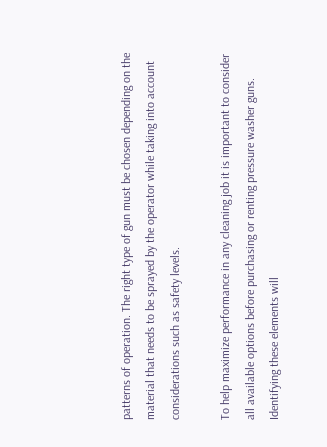patterns of operation. The right type of gun must be chosen depending on the material that needs to be sprayed by the operator while taking into account considerations such as safety levels.

To help maximize performance in any cleaning job it is important to consider all available options before purchasing or renting pressure washer guns. Identifying these elements will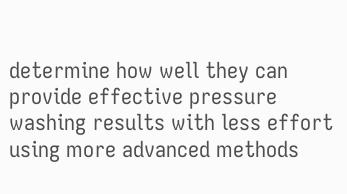determine how well they can provide effective pressure washing results with less effort using more advanced methods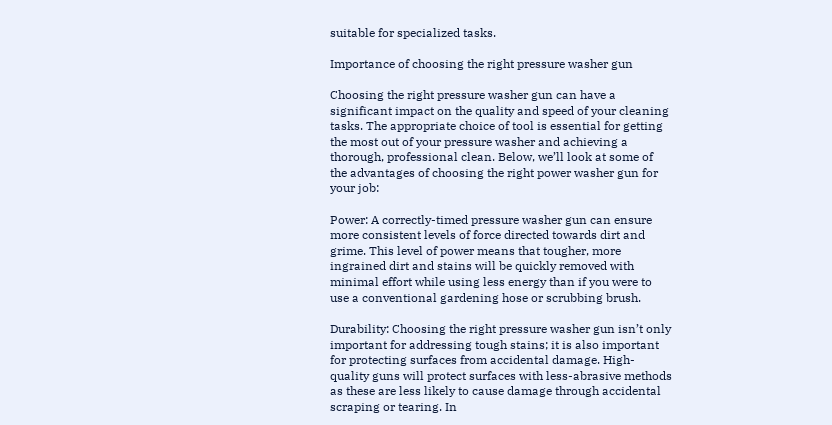suitable for specialized tasks.

Importance of choosing the right pressure washer gun

Choosing the right pressure washer gun can have a significant impact on the quality and speed of your cleaning tasks. The appropriate choice of tool is essential for getting the most out of your pressure washer and achieving a thorough, professional clean. Below, we’ll look at some of the advantages of choosing the right power washer gun for your job:

Power: A correctly-timed pressure washer gun can ensure more consistent levels of force directed towards dirt and grime. This level of power means that tougher, more ingrained dirt and stains will be quickly removed with minimal effort while using less energy than if you were to use a conventional gardening hose or scrubbing brush.

Durability: Choosing the right pressure washer gun isn’t only important for addressing tough stains; it is also important for protecting surfaces from accidental damage. High-quality guns will protect surfaces with less-abrasive methods as these are less likely to cause damage through accidental scraping or tearing. In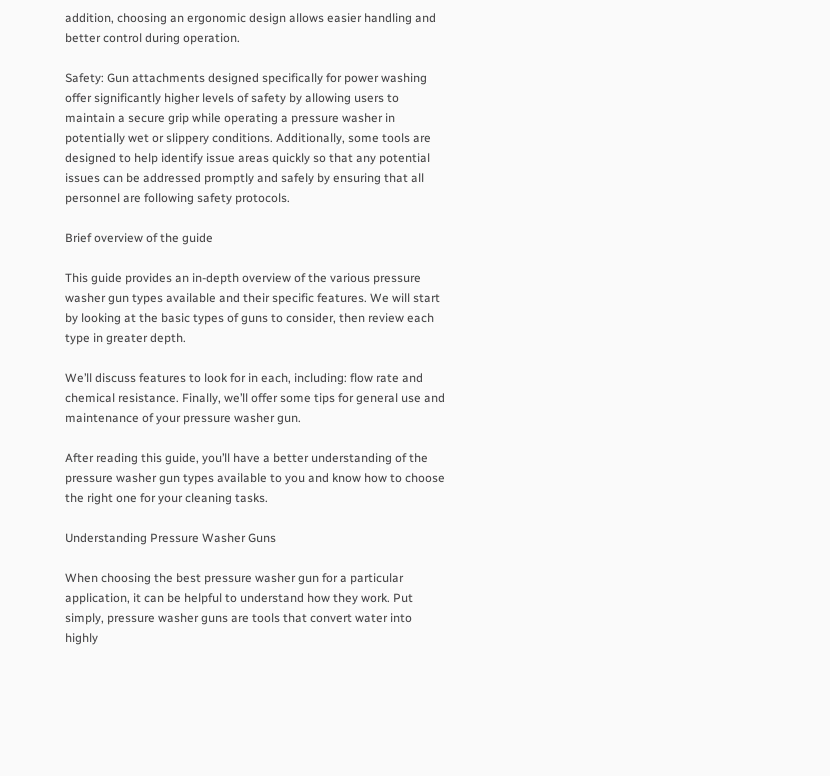addition, choosing an ergonomic design allows easier handling and better control during operation.

Safety: Gun attachments designed specifically for power washing offer significantly higher levels of safety by allowing users to maintain a secure grip while operating a pressure washer in potentially wet or slippery conditions. Additionally, some tools are designed to help identify issue areas quickly so that any potential issues can be addressed promptly and safely by ensuring that all personnel are following safety protocols.

Brief overview of the guide

This guide provides an in-depth overview of the various pressure washer gun types available and their specific features. We will start by looking at the basic types of guns to consider, then review each type in greater depth.

We’ll discuss features to look for in each, including: flow rate and chemical resistance. Finally, we’ll offer some tips for general use and maintenance of your pressure washer gun.

After reading this guide, you’ll have a better understanding of the pressure washer gun types available to you and know how to choose the right one for your cleaning tasks.

Understanding Pressure Washer Guns

When choosing the best pressure washer gun for a particular application, it can be helpful to understand how they work. Put simply, pressure washer guns are tools that convert water into highly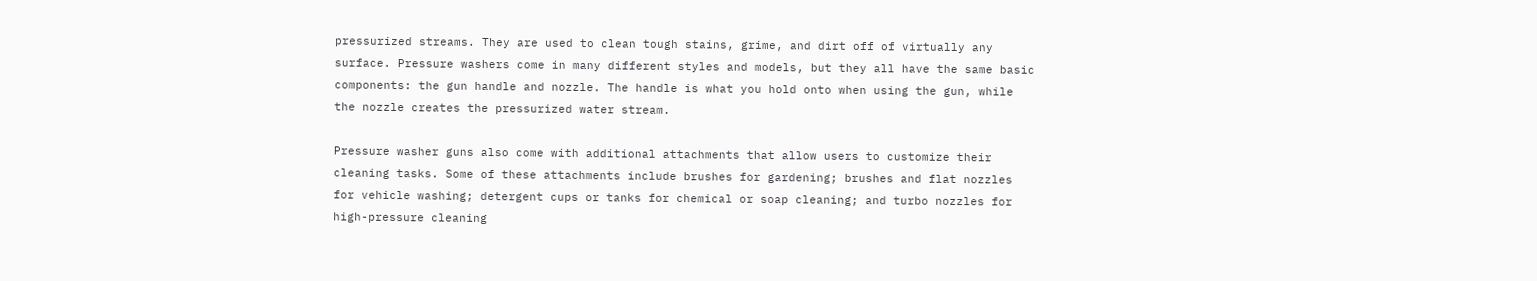pressurized streams. They are used to clean tough stains, grime, and dirt off of virtually any surface. Pressure washers come in many different styles and models, but they all have the same basic components: the gun handle and nozzle. The handle is what you hold onto when using the gun, while the nozzle creates the pressurized water stream.

Pressure washer guns also come with additional attachments that allow users to customize their cleaning tasks. Some of these attachments include brushes for gardening; brushes and flat nozzles for vehicle washing; detergent cups or tanks for chemical or soap cleaning; and turbo nozzles for high-pressure cleaning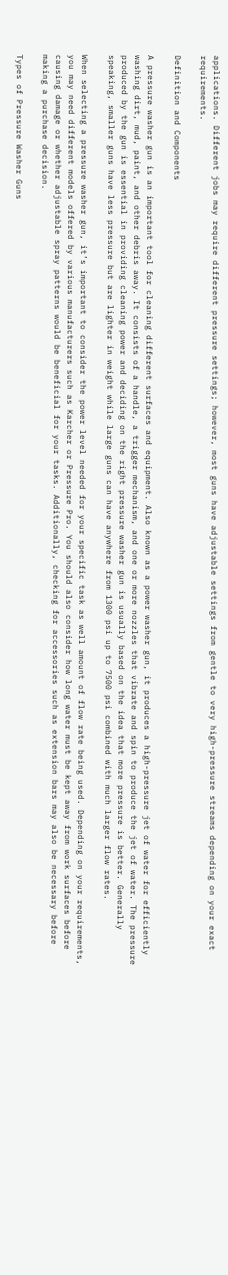applications. Different jobs may require different pressure settings; however, most guns have adjustable settings from gentle to very high-pressure streams depending on your exact requirements.

Definition and Components

A pressure washer gun is an important tool for cleaning different surfaces and equipment. Also known as a power washer gun, it produces a high-pressure jet of water for efficiently washing dirt, mud, paint, and other debris away. It consists of a handle, a trigger mechanism, and one or more nozzles that vibrate and spin to produce the jet of water. The pressure produced by the gun is essential in providing cleaning power and deciding on the right pressure washer gun is usually based on the idea that more pressure is better. Generally speaking, smaller guns have less pressure but are lighter in weight while large guns can have anywhere from 1300 psi up to 7500 psi combined with much larger flow rates.

When selecting a pressure washer gun, it’s important to consider the power level needed for your specific task as well amount of flow rate being used. Depending on your requirements, you may need different models offered by various manufacturers such as Karcher or Pressure Pro. You should also consider how long water must be kept away from work surfaces before causing damage or whether adjustable spray patterns would be beneficial for your tasks. Additionally, checking for accessories such as extension bars may also be necessary before making a purchase decision.

Types of Pressure Washer Guns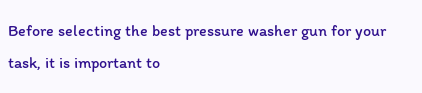Before selecting the best pressure washer gun for your task, it is important to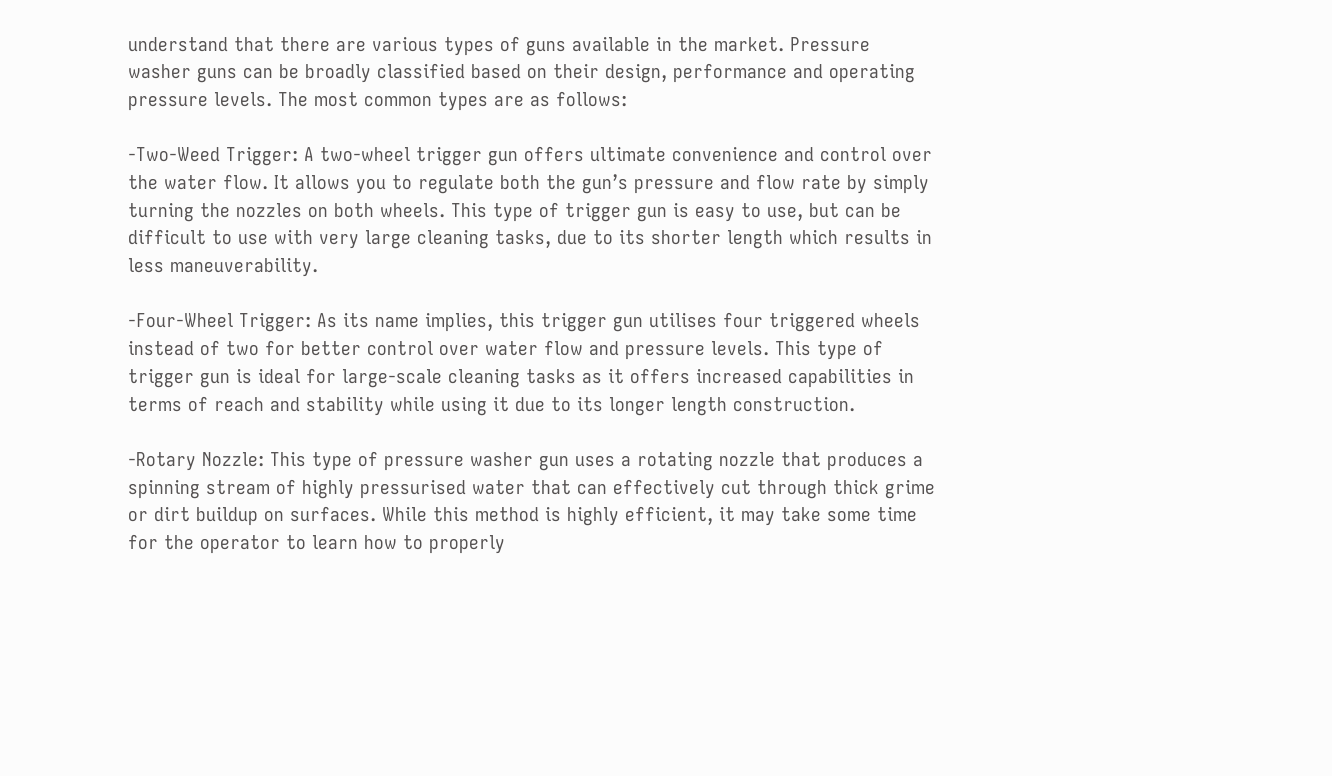understand that there are various types of guns available in the market. Pressure washer guns can be broadly classified based on their design, performance and operating pressure levels. The most common types are as follows:

-Two-Weed Trigger: A two-wheel trigger gun offers ultimate convenience and control over the water flow. It allows you to regulate both the gun’s pressure and flow rate by simply turning the nozzles on both wheels. This type of trigger gun is easy to use, but can be difficult to use with very large cleaning tasks, due to its shorter length which results in less maneuverability.

-Four-Wheel Trigger: As its name implies, this trigger gun utilises four triggered wheels instead of two for better control over water flow and pressure levels. This type of trigger gun is ideal for large-scale cleaning tasks as it offers increased capabilities in terms of reach and stability while using it due to its longer length construction.

-Rotary Nozzle: This type of pressure washer gun uses a rotating nozzle that produces a spinning stream of highly pressurised water that can effectively cut through thick grime or dirt buildup on surfaces. While this method is highly efficient, it may take some time for the operator to learn how to properly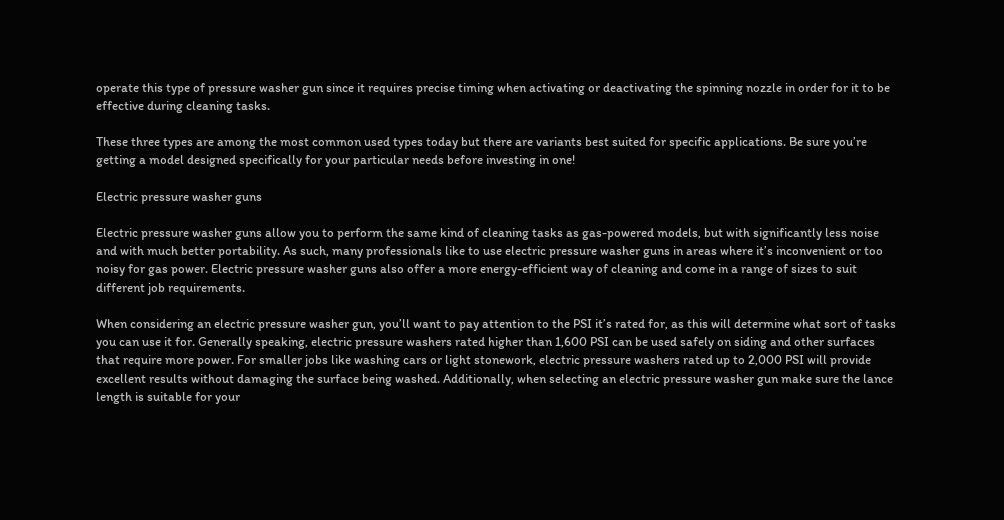operate this type of pressure washer gun since it requires precise timing when activating or deactivating the spinning nozzle in order for it to be effective during cleaning tasks.

These three types are among the most common used types today but there are variants best suited for specific applications. Be sure you’re getting a model designed specifically for your particular needs before investing in one!

Electric pressure washer guns

Electric pressure washer guns allow you to perform the same kind of cleaning tasks as gas-powered models, but with significantly less noise and with much better portability. As such, many professionals like to use electric pressure washer guns in areas where it’s inconvenient or too noisy for gas power. Electric pressure washer guns also offer a more energy-efficient way of cleaning and come in a range of sizes to suit different job requirements.

When considering an electric pressure washer gun, you’ll want to pay attention to the PSI it’s rated for, as this will determine what sort of tasks you can use it for. Generally speaking, electric pressure washers rated higher than 1,600 PSI can be used safely on siding and other surfaces that require more power. For smaller jobs like washing cars or light stonework, electric pressure washers rated up to 2,000 PSI will provide excellent results without damaging the surface being washed. Additionally, when selecting an electric pressure washer gun make sure the lance length is suitable for your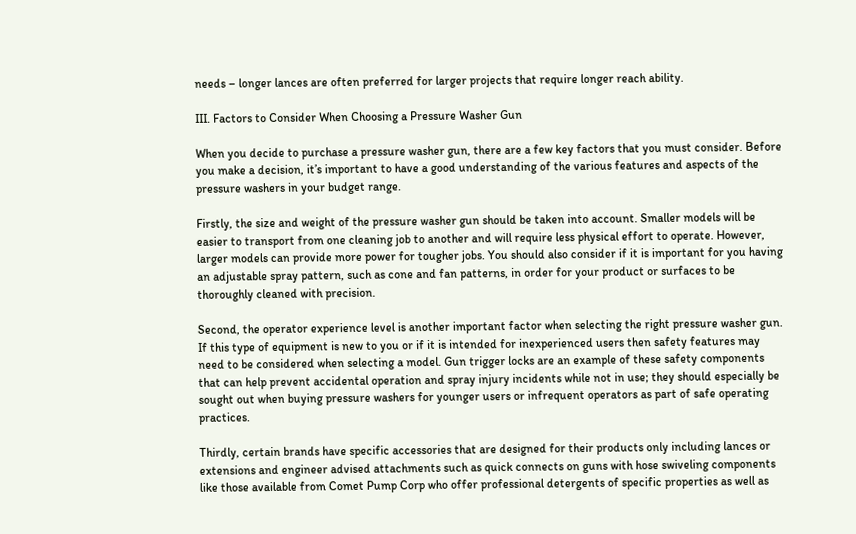needs – longer lances are often preferred for larger projects that require longer reach ability.

III. Factors to Consider When Choosing a Pressure Washer Gun

When you decide to purchase a pressure washer gun, there are a few key factors that you must consider. Before you make a decision, it’s important to have a good understanding of the various features and aspects of the pressure washers in your budget range.

Firstly, the size and weight of the pressure washer gun should be taken into account. Smaller models will be easier to transport from one cleaning job to another and will require less physical effort to operate. However, larger models can provide more power for tougher jobs. You should also consider if it is important for you having an adjustable spray pattern, such as cone and fan patterns, in order for your product or surfaces to be thoroughly cleaned with precision.

Second, the operator experience level is another important factor when selecting the right pressure washer gun. If this type of equipment is new to you or if it is intended for inexperienced users then safety features may need to be considered when selecting a model. Gun trigger locks are an example of these safety components that can help prevent accidental operation and spray injury incidents while not in use; they should especially be sought out when buying pressure washers for younger users or infrequent operators as part of safe operating practices.

Thirdly, certain brands have specific accessories that are designed for their products only including lances or extensions and engineer advised attachments such as quick connects on guns with hose swiveling components like those available from Comet Pump Corp who offer professional detergents of specific properties as well as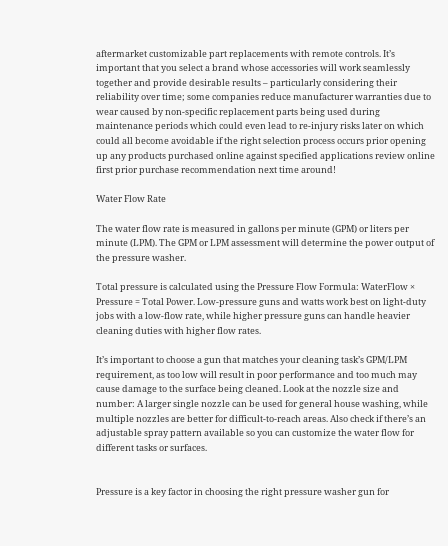aftermarket customizable part replacements with remote controls. It’s important that you select a brand whose accessories will work seamlessly together and provide desirable results – particularly considering their reliability over time; some companies reduce manufacturer warranties due to wear caused by non-specific replacement parts being used during maintenance periods which could even lead to re-injury risks later on which could all become avoidable if the right selection process occurs prior opening up any products purchased online against specified applications review online first prior purchase recommendation next time around!

Water Flow Rate

The water flow rate is measured in gallons per minute (GPM) or liters per minute (LPM). The GPM or LPM assessment will determine the power output of the pressure washer.

Total pressure is calculated using the Pressure Flow Formula: WaterFlow × Pressure = Total Power. Low-pressure guns and watts work best on light-duty jobs with a low-flow rate, while higher pressure guns can handle heavier cleaning duties with higher flow rates.

It’s important to choose a gun that matches your cleaning task’s GPM/LPM requirement, as too low will result in poor performance and too much may cause damage to the surface being cleaned. Look at the nozzle size and number: A larger single nozzle can be used for general house washing, while multiple nozzles are better for difficult-to-reach areas. Also check if there’s an adjustable spray pattern available so you can customize the water flow for different tasks or surfaces.


Pressure is a key factor in choosing the right pressure washer gun for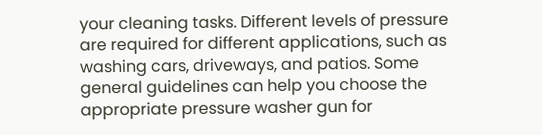your cleaning tasks. Different levels of pressure are required for different applications, such as washing cars, driveways, and patios. Some general guidelines can help you choose the appropriate pressure washer gun for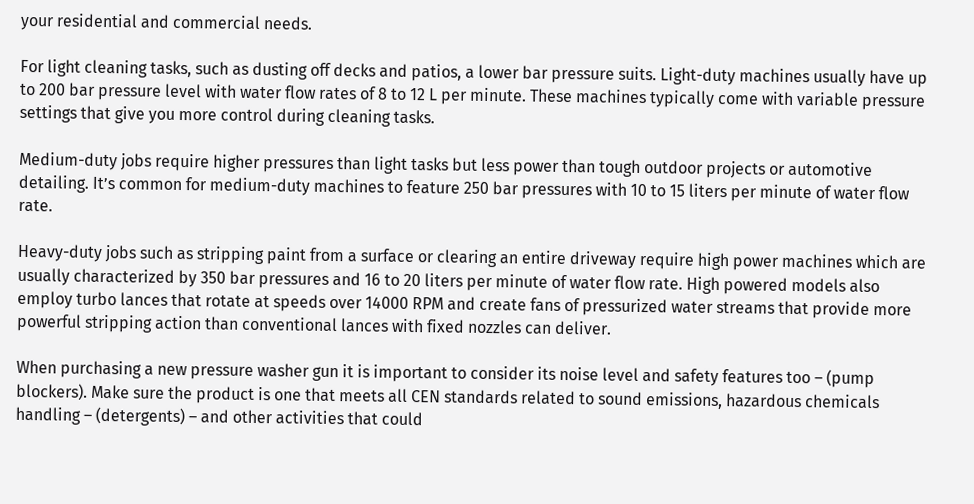your residential and commercial needs.

For light cleaning tasks, such as dusting off decks and patios, a lower bar pressure suits. Light-duty machines usually have up to 200 bar pressure level with water flow rates of 8 to 12 L per minute. These machines typically come with variable pressure settings that give you more control during cleaning tasks.

Medium-duty jobs require higher pressures than light tasks but less power than tough outdoor projects or automotive detailing. It’s common for medium-duty machines to feature 250 bar pressures with 10 to 15 liters per minute of water flow rate.

Heavy-duty jobs such as stripping paint from a surface or clearing an entire driveway require high power machines which are usually characterized by 350 bar pressures and 16 to 20 liters per minute of water flow rate. High powered models also employ turbo lances that rotate at speeds over 14000 RPM and create fans of pressurized water streams that provide more powerful stripping action than conventional lances with fixed nozzles can deliver.

When purchasing a new pressure washer gun it is important to consider its noise level and safety features too – (pump blockers). Make sure the product is one that meets all CEN standards related to sound emissions, hazardous chemicals handling – (detergents) – and other activities that could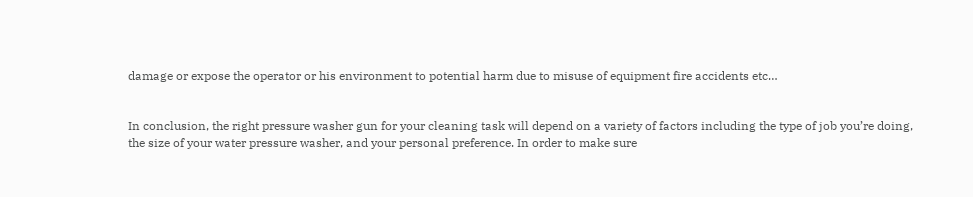damage or expose the operator or his environment to potential harm due to misuse of equipment fire accidents etc…


In conclusion, the right pressure washer gun for your cleaning task will depend on a variety of factors including the type of job you’re doing, the size of your water pressure washer, and your personal preference. In order to make sure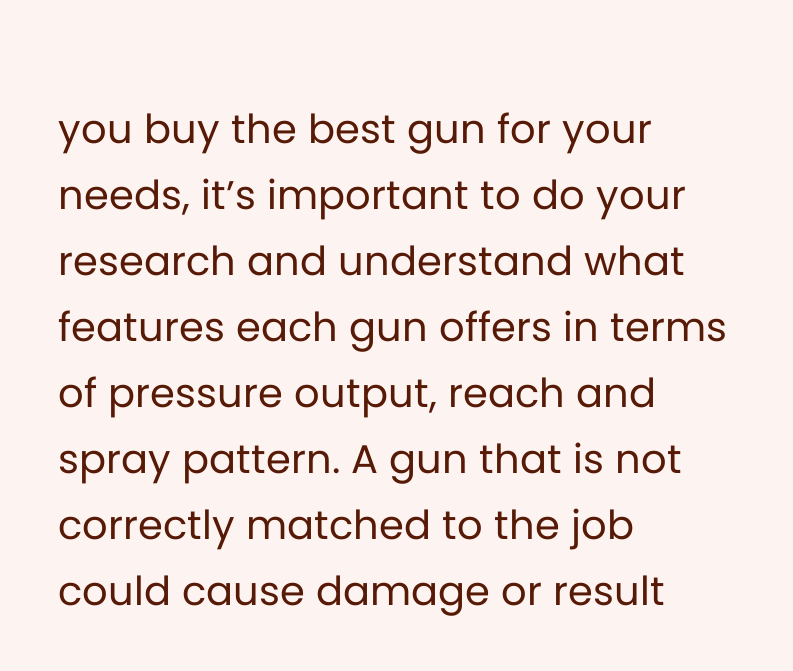you buy the best gun for your needs, it’s important to do your research and understand what features each gun offers in terms of pressure output, reach and spray pattern. A gun that is not correctly matched to the job could cause damage or result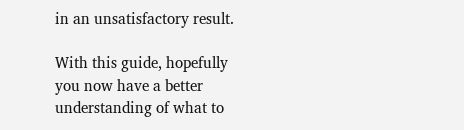in an unsatisfactory result.

With this guide, hopefully you now have a better understanding of what to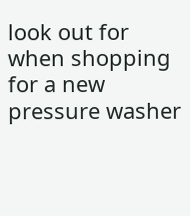look out for when shopping for a new pressure washer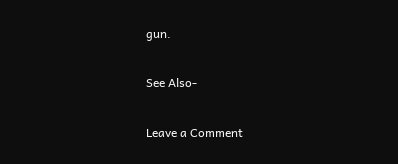gun.

See Also-

Leave a Comment